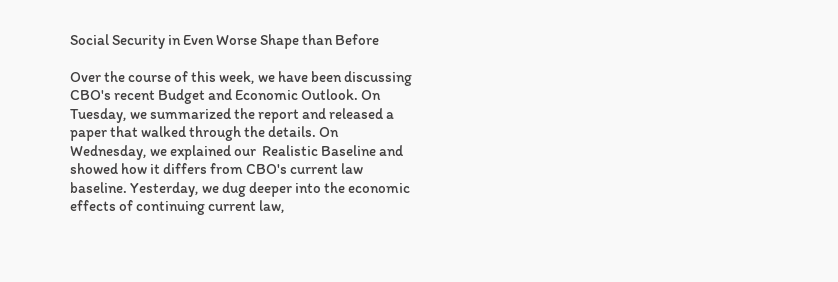Social Security in Even Worse Shape than Before

Over the course of this week, we have been discussing CBO's recent Budget and Economic Outlook. On Tuesday, we summarized the report and released a paper that walked through the details. On Wednesday, we explained our  Realistic Baseline and showed how it differs from CBO's current law baseline. Yesterday, we dug deeper into the economic effects of continuing current law,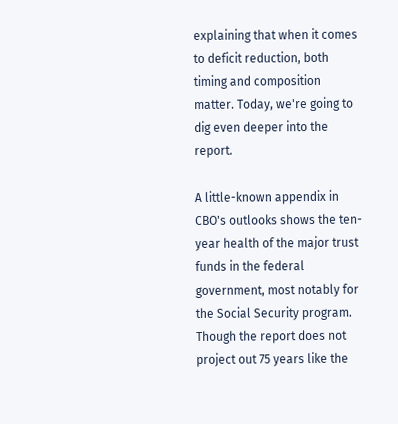explaining that when it comes to deficit reduction, both timing and composition matter. Today, we're going to dig even deeper into the report.

A little-known appendix in CBO's outlooks shows the ten-year health of the major trust funds in the federal government, most notably for the Social Security program. Though the report does not project out 75 years like the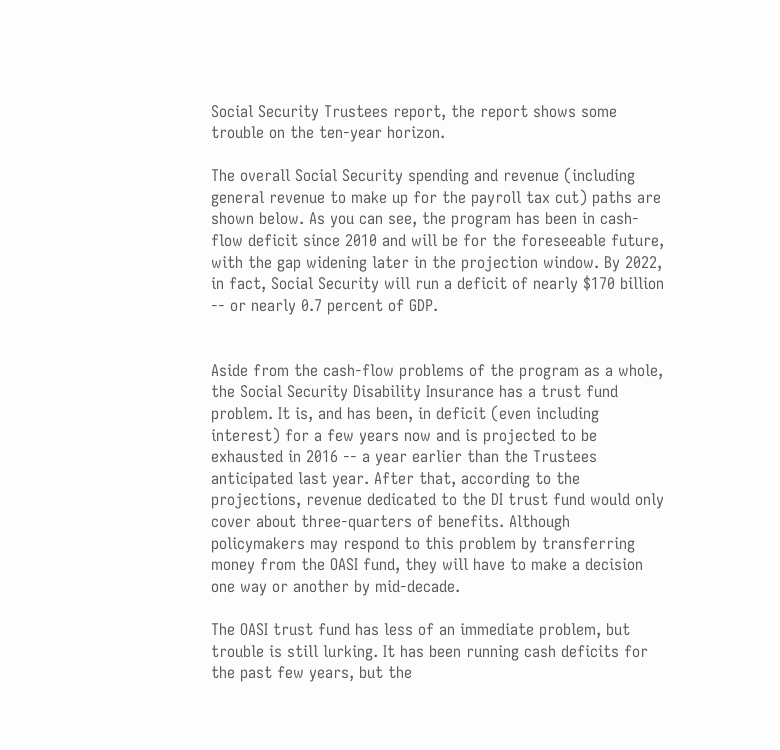Social Security Trustees report, the report shows some trouble on the ten-year horizon.

The overall Social Security spending and revenue (including general revenue to make up for the payroll tax cut) paths are shown below. As you can see, the program has been in cash-flow deficit since 2010 and will be for the foreseeable future, with the gap widening later in the projection window. By 2022, in fact, Social Security will run a deficit of nearly $170 billion -- or nearly 0.7 percent of GDP.


Aside from the cash-flow problems of the program as a whole, the Social Security Disability Insurance has a trust fund problem. It is, and has been, in deficit (even including interest) for a few years now and is projected to be exhausted in 2016 -- a year earlier than the Trustees anticipated last year. After that, according to the projections, revenue dedicated to the DI trust fund would only cover about three-quarters of benefits. Although policymakers may respond to this problem by transferring money from the OASI fund, they will have to make a decision one way or another by mid-decade.

The OASI trust fund has less of an immediate problem, but trouble is still lurking. It has been running cash deficits for the past few years, but the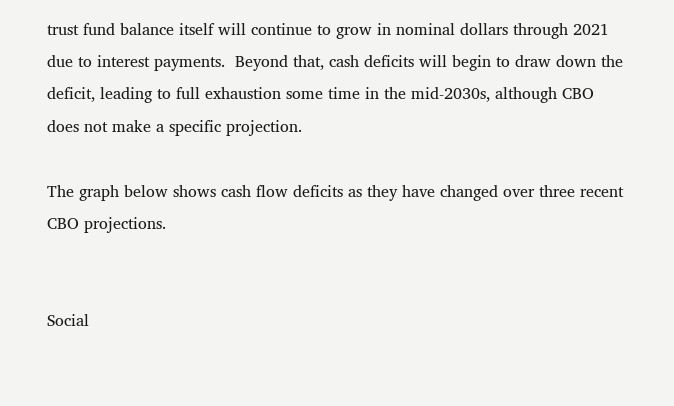trust fund balance itself will continue to grow in nominal dollars through 2021 due to interest payments.  Beyond that, cash deficits will begin to draw down the deficit, leading to full exhaustion some time in the mid-2030s, although CBO does not make a specific projection.

The graph below shows cash flow deficits as they have changed over three recent CBO projections.


Social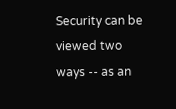Security can be viewed two ways -- as an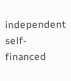independent self-financed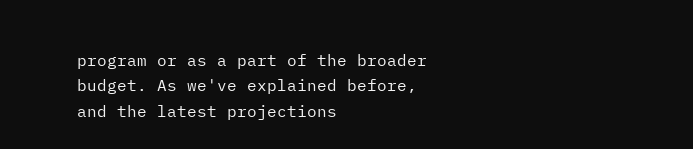program or as a part of the broader budget. As we've explained before, and the latest projections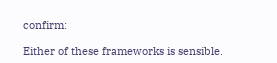confirm:

Either of these frameworks is sensible.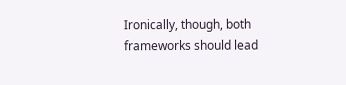Ironically, though, both frameworks should lead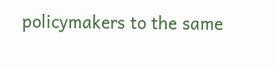policymakers to the same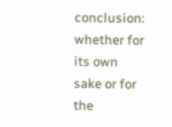conclusion: whether for its own sake or for the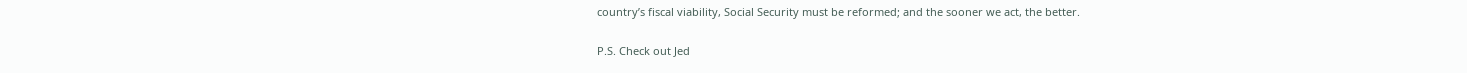country’s fiscal viability, Social Security must be reformed; and the sooner we act, the better.

P.S. Check out Jed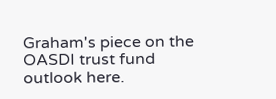Graham's piece on the OASDI trust fund outlook here.